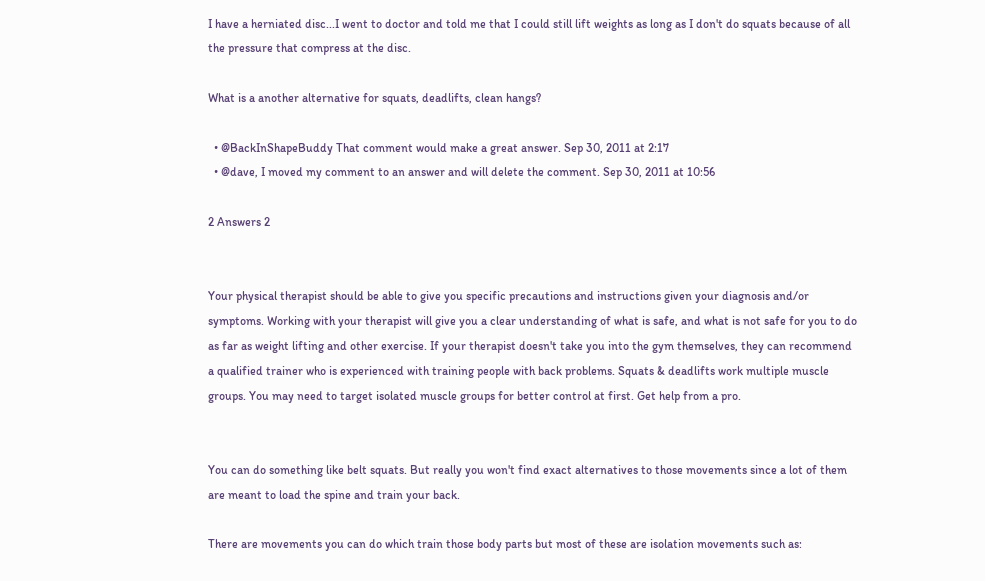I have a herniated disc...I went to doctor and told me that I could still lift weights as long as I don't do squats because of all the pressure that compress at the disc.

What is a another alternative for squats, deadlifts, clean hangs?

  • @BackInShapeBuddy That comment would make a great answer. Sep 30, 2011 at 2:17
  • @dave, I moved my comment to an answer and will delete the comment. Sep 30, 2011 at 10:56

2 Answers 2


Your physical therapist should be able to give you specific precautions and instructions given your diagnosis and/or symptoms. Working with your therapist will give you a clear understanding of what is safe, and what is not safe for you to do as far as weight lifting and other exercise. If your therapist doesn't take you into the gym themselves, they can recommend a qualified trainer who is experienced with training people with back problems. Squats & deadlifts work multiple muscle groups. You may need to target isolated muscle groups for better control at first. Get help from a pro.


You can do something like belt squats. But really you won't find exact alternatives to those movements since a lot of them are meant to load the spine and train your back.

There are movements you can do which train those body parts but most of these are isolation movements such as: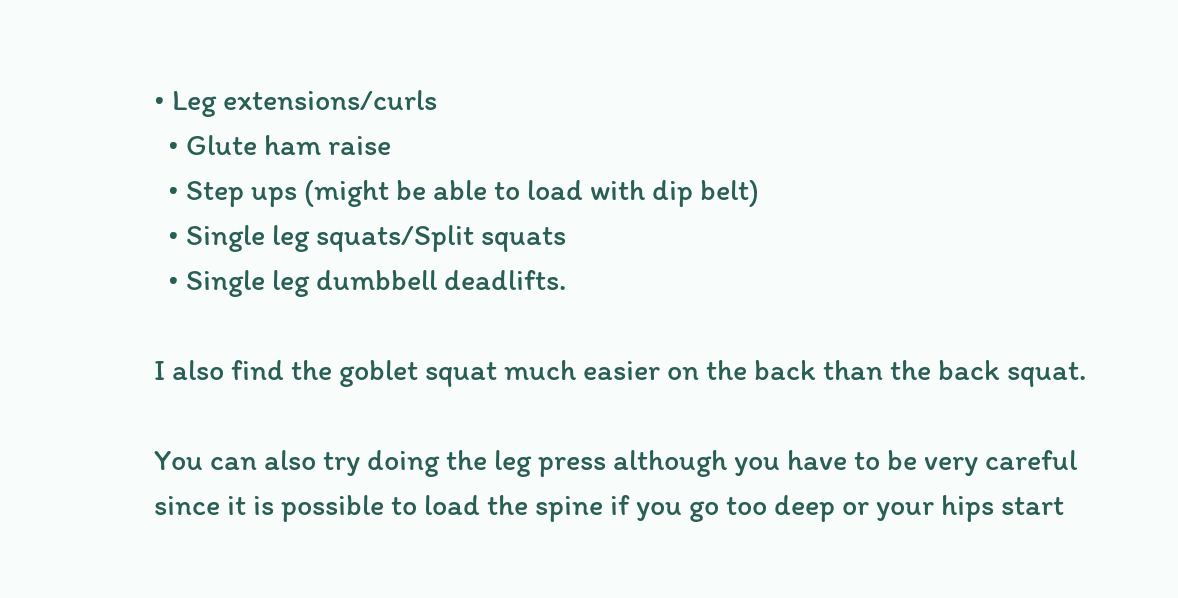• Leg extensions/curls
  • Glute ham raise
  • Step ups (might be able to load with dip belt)
  • Single leg squats/Split squats
  • Single leg dumbbell deadlifts.

I also find the goblet squat much easier on the back than the back squat.

You can also try doing the leg press although you have to be very careful since it is possible to load the spine if you go too deep or your hips start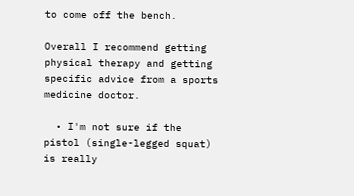to come off the bench.

Overall I recommend getting physical therapy and getting specific advice from a sports medicine doctor.

  • I'm not sure if the pistol (single-legged squat) is really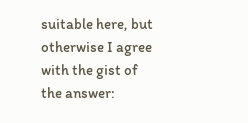suitable here, but otherwise I agree with the gist of the answer: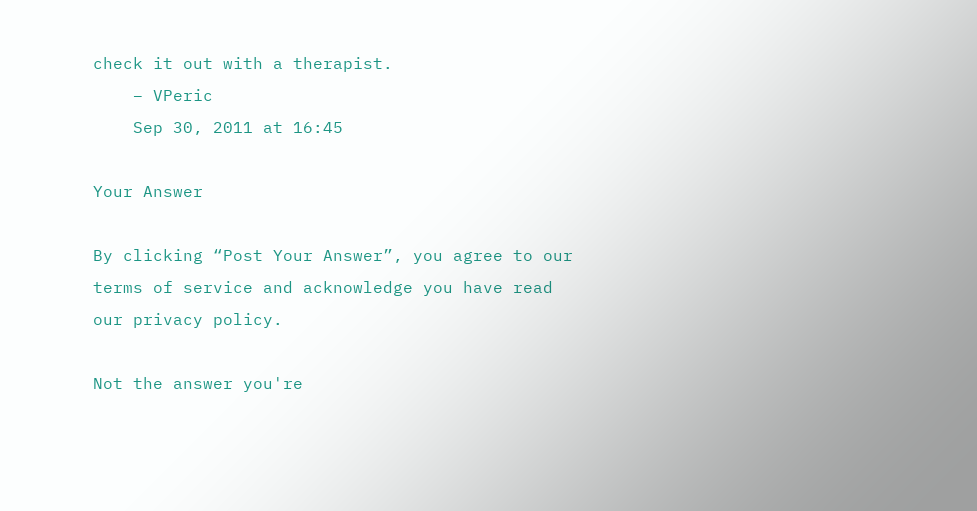check it out with a therapist.
    – VPeric
    Sep 30, 2011 at 16:45

Your Answer

By clicking “Post Your Answer”, you agree to our terms of service and acknowledge you have read our privacy policy.

Not the answer you're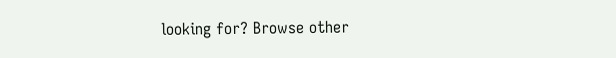looking for? Browse other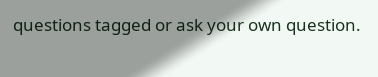questions tagged or ask your own question.